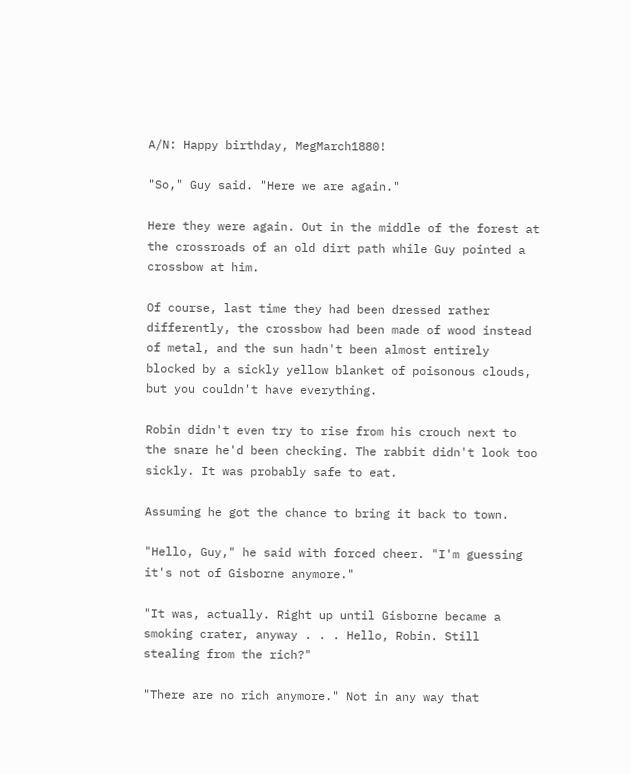A/N: Happy birthday, MegMarch1880!

"So," Guy said. "Here we are again."

Here they were again. Out in the middle of the forest at the crossroads of an old dirt path while Guy pointed a crossbow at him.

Of course, last time they had been dressed rather differently, the crossbow had been made of wood instead of metal, and the sun hadn't been almost entirely blocked by a sickly yellow blanket of poisonous clouds, but you couldn't have everything.

Robin didn't even try to rise from his crouch next to the snare he'd been checking. The rabbit didn't look too sickly. It was probably safe to eat.

Assuming he got the chance to bring it back to town.

"Hello, Guy," he said with forced cheer. "I'm guessing it's not of Gisborne anymore."

"It was, actually. Right up until Gisborne became a smoking crater, anyway . . . Hello, Robin. Still stealing from the rich?"

"There are no rich anymore." Not in any way that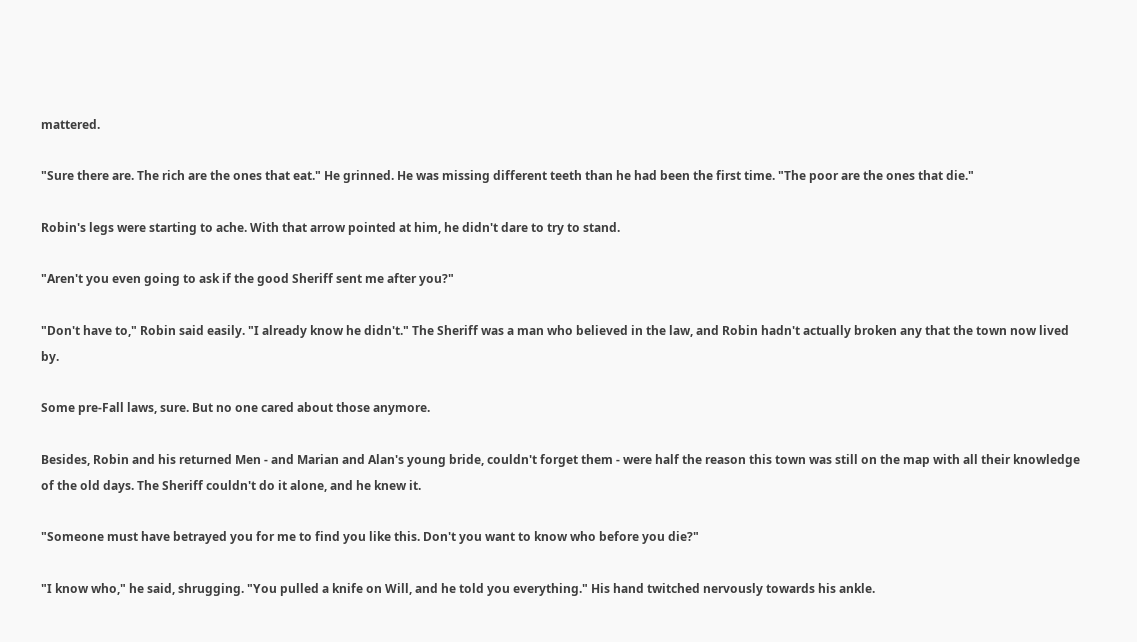mattered.

"Sure there are. The rich are the ones that eat." He grinned. He was missing different teeth than he had been the first time. "The poor are the ones that die."

Robin's legs were starting to ache. With that arrow pointed at him, he didn't dare to try to stand.

"Aren't you even going to ask if the good Sheriff sent me after you?"

"Don't have to," Robin said easily. "I already know he didn't." The Sheriff was a man who believed in the law, and Robin hadn't actually broken any that the town now lived by.

Some pre-Fall laws, sure. But no one cared about those anymore.

Besides, Robin and his returned Men - and Marian and Alan's young bride, couldn't forget them - were half the reason this town was still on the map with all their knowledge of the old days. The Sheriff couldn't do it alone, and he knew it.

"Someone must have betrayed you for me to find you like this. Don't you want to know who before you die?"

"I know who," he said, shrugging. "You pulled a knife on Will, and he told you everything." His hand twitched nervously towards his ankle.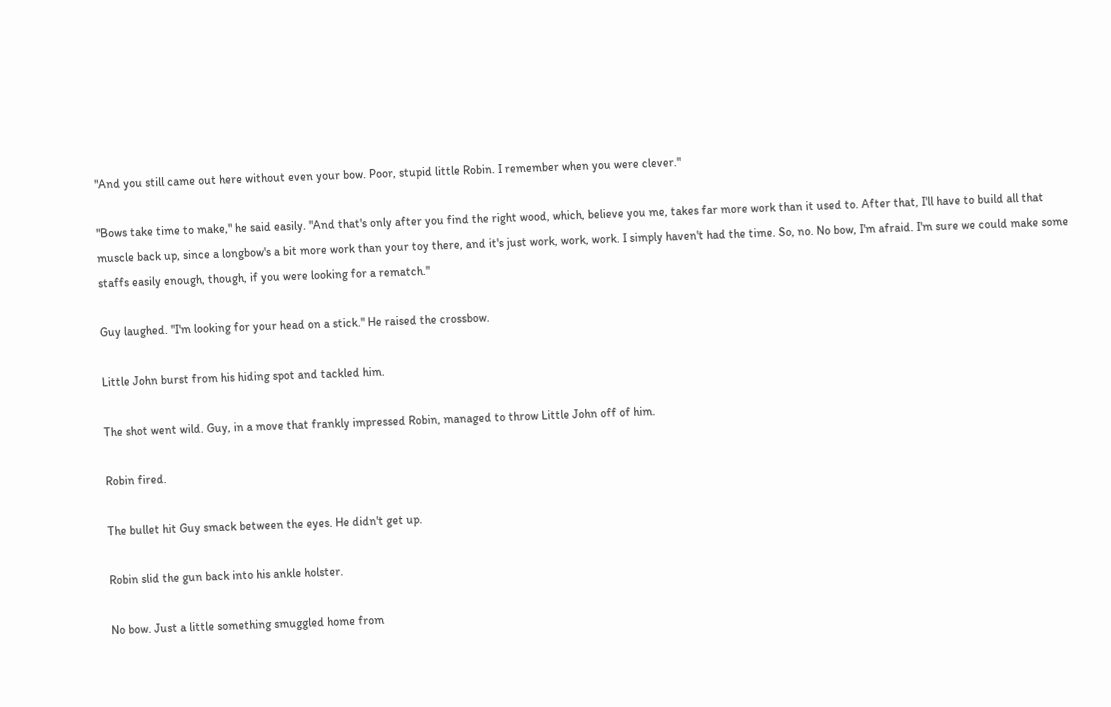"And you still came out here without even your bow. Poor, stupid little Robin. I remember when you were clever."

"Bows take time to make," he said easily. "And that's only after you find the right wood, which, believe you me, takes far more work than it used to. After that, I'll have to build all that muscle back up, since a longbow's a bit more work than your toy there, and it's just work, work, work. I simply haven't had the time. So, no. No bow, I'm afraid. I'm sure we could make some staffs easily enough, though, if you were looking for a rematch."

Guy laughed. "I'm looking for your head on a stick." He raised the crossbow.

Little John burst from his hiding spot and tackled him.

The shot went wild. Guy, in a move that frankly impressed Robin, managed to throw Little John off of him.

Robin fired.

The bullet hit Guy smack between the eyes. He didn't get up.

Robin slid the gun back into his ankle holster.

No bow. Just a little something smuggled home from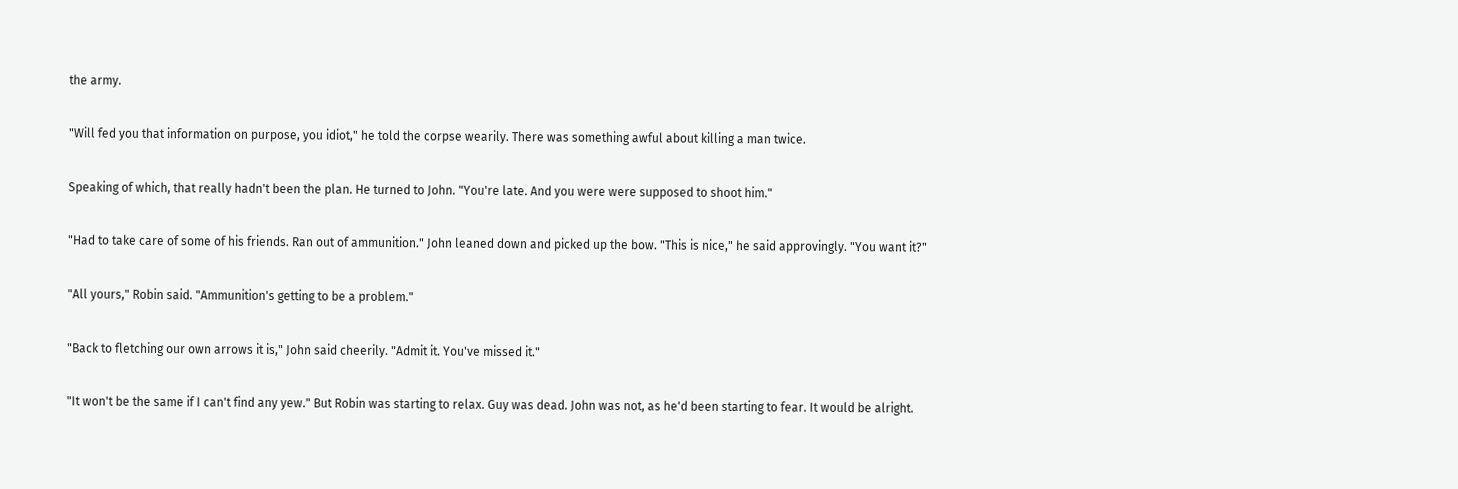the army.

"Will fed you that information on purpose, you idiot," he told the corpse wearily. There was something awful about killing a man twice.

Speaking of which, that really hadn't been the plan. He turned to John. "You're late. And you were were supposed to shoot him."

"Had to take care of some of his friends. Ran out of ammunition." John leaned down and picked up the bow. "This is nice," he said approvingly. "You want it?"

"All yours," Robin said. "Ammunition's getting to be a problem."

"Back to fletching our own arrows it is," John said cheerily. "Admit it. You've missed it."

"It won't be the same if I can't find any yew." But Robin was starting to relax. Guy was dead. John was not, as he'd been starting to fear. It would be alright.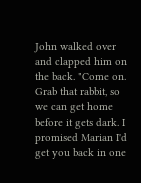John walked over and clapped him on the back. "Come on. Grab that rabbit, so we can get home before it gets dark. I promised Marian I'd get you back in one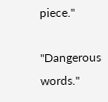piece."

"Dangerous words."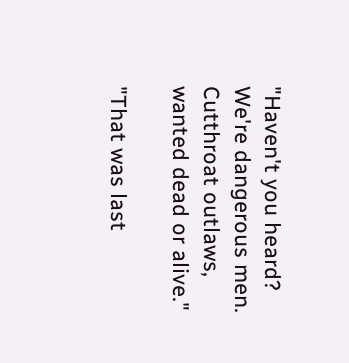"Haven't you heard? We're dangerous men. Cutthroat outlaws, wanted dead or alive."

"That was last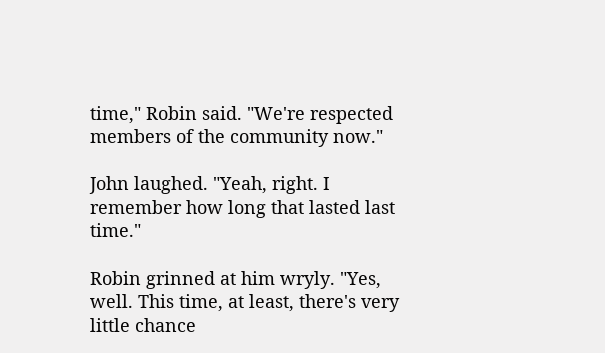time," Robin said. "We're respected members of the community now."

John laughed. "Yeah, right. I remember how long that lasted last time."

Robin grinned at him wryly. "Yes, well. This time, at least, there's very little chance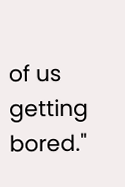of us getting bored."